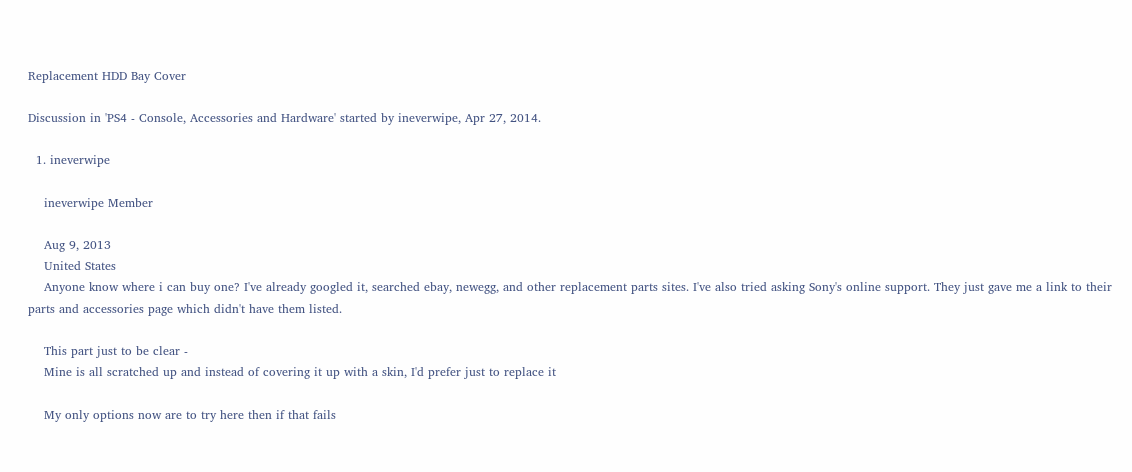Replacement HDD Bay Cover

Discussion in 'PS4 - Console, Accessories and Hardware' started by ineverwipe, Apr 27, 2014.

  1. ineverwipe

    ineverwipe Member

    Aug 9, 2013
    United States
    Anyone know where i can buy one? I've already googled it, searched ebay, newegg, and other replacement parts sites. I've also tried asking Sony's online support. They just gave me a link to their parts and accessories page which didn't have them listed.

    This part just to be clear -
    Mine is all scratched up and instead of covering it up with a skin, I'd prefer just to replace it

    My only options now are to try here then if that fails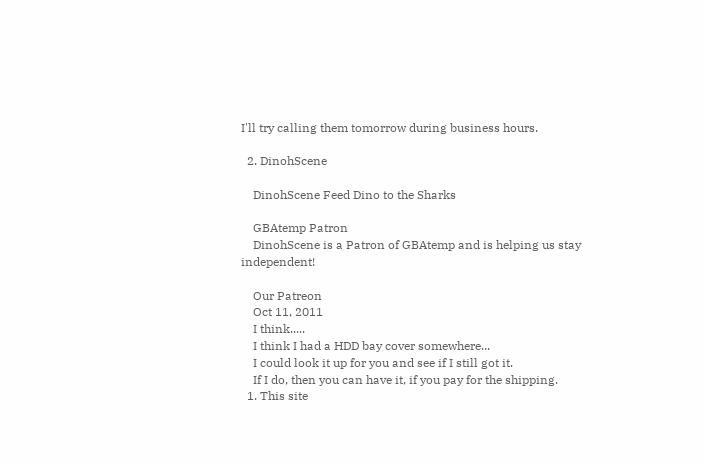I'll try calling them tomorrow during business hours.

  2. DinohScene

    DinohScene Feed Dino to the Sharks

    GBAtemp Patron
    DinohScene is a Patron of GBAtemp and is helping us stay independent!

    Our Patreon
    Oct 11, 2011
    I think.....
    I think I had a HDD bay cover somewhere...
    I could look it up for you and see if I still got it.
    If I do, then you can have it, if you pay for the shipping.
  1. This site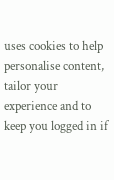uses cookies to help personalise content, tailor your experience and to keep you logged in if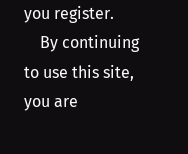you register.
    By continuing to use this site, you are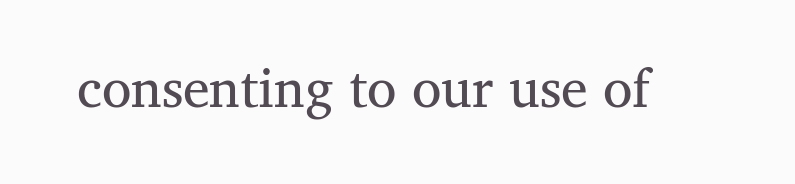consenting to our use of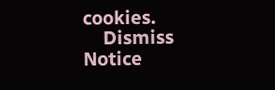cookies.
    Dismiss Notice